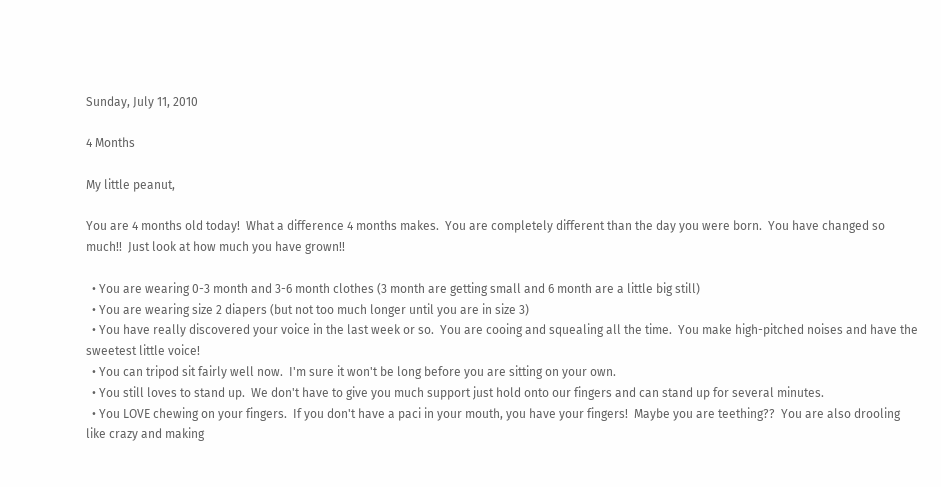Sunday, July 11, 2010

4 Months

My little peanut,

You are 4 months old today!  What a difference 4 months makes.  You are completely different than the day you were born.  You have changed so much!!  Just look at how much you have grown!!

  • You are wearing 0-3 month and 3-6 month clothes (3 month are getting small and 6 month are a little big still)
  • You are wearing size 2 diapers (but not too much longer until you are in size 3)
  • You have really discovered your voice in the last week or so.  You are cooing and squealing all the time.  You make high-pitched noises and have the sweetest little voice!
  • You can tripod sit fairly well now.  I'm sure it won't be long before you are sitting on your own.
  • You still loves to stand up.  We don't have to give you much support just hold onto our fingers and can stand up for several minutes.
  • You LOVE chewing on your fingers.  If you don't have a paci in your mouth, you have your fingers!  Maybe you are teething??  You are also drooling like crazy and making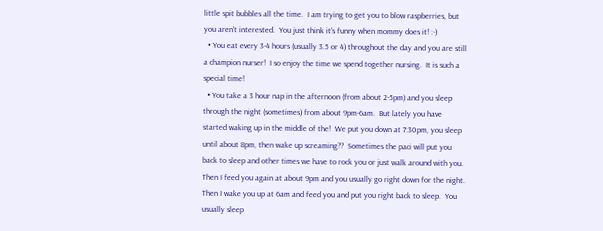little spit bubbles all the time.  I am trying to get you to blow raspberries, but you aren't interested.  You just think it's funny when mommy does it! :-)
  • You eat every 3-4 hours (usually 3.5 or 4) throughout the day and you are still a champion nurser!  I so enjoy the time we spend together nursing.  It is such a special time!
  • You take a 3 hour nap in the afternoon (from about 2-5pm) and you sleep through the night (sometimes) from about 9pm-6am.  But lately you have started waking up in the middle of the!  We put you down at 7:30pm, you sleep until about 8pm, then wake up screaming??  Sometimes the paci will put you back to sleep and other times we have to rock you or just walk around with you.  Then I feed you again at about 9pm and you usually go right down for the night.  Then I wake you up at 6am and feed you and put you right back to sleep.  You usually sleep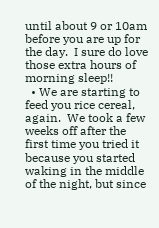until about 9 or 10am before you are up for the day.  I sure do love those extra hours of morning sleep!!
  • We are starting to feed you rice cereal, again.  We took a few weeks off after the first time you tried it because you started waking in the middle of the night, but since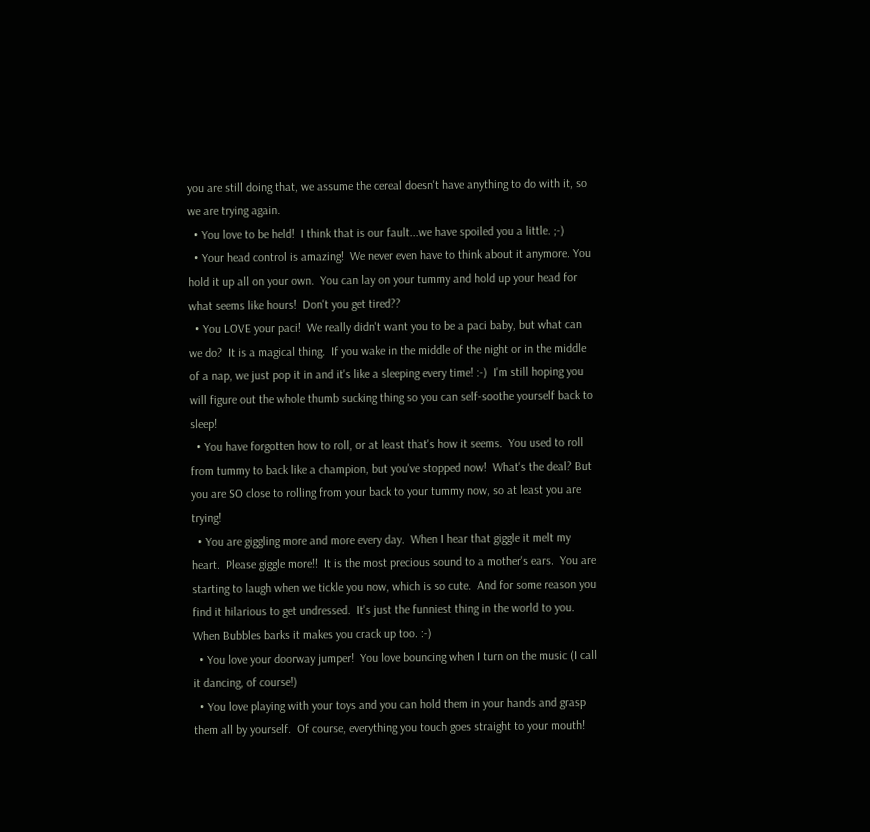you are still doing that, we assume the cereal doesn't have anything to do with it, so we are trying again.
  • You love to be held!  I think that is our fault...we have spoiled you a little. ;-)
  • Your head control is amazing!  We never even have to think about it anymore. You hold it up all on your own.  You can lay on your tummy and hold up your head for what seems like hours!  Don't you get tired??
  • You LOVE your paci!  We really didn't want you to be a paci baby, but what can we do?  It is a magical thing.  If you wake in the middle of the night or in the middle of a nap, we just pop it in and it's like a sleeping every time! :-)  I'm still hoping you will figure out the whole thumb sucking thing so you can self-soothe yourself back to sleep!
  • You have forgotten how to roll, or at least that's how it seems.  You used to roll from tummy to back like a champion, but you've stopped now!  What's the deal? But you are SO close to rolling from your back to your tummy now, so at least you are trying!
  • You are giggling more and more every day.  When I hear that giggle it melt my heart.  Please giggle more!!  It is the most precious sound to a mother's ears.  You are starting to laugh when we tickle you now, which is so cute.  And for some reason you find it hilarious to get undressed.  It's just the funniest thing in the world to you.  When Bubbles barks it makes you crack up too. :-)
  • You love your doorway jumper!  You love bouncing when I turn on the music (I call it dancing, of course!)
  • You love playing with your toys and you can hold them in your hands and grasp them all by yourself.  Of course, everything you touch goes straight to your mouth!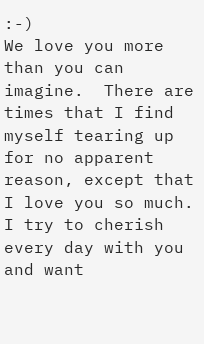:-)
We love you more than you can imagine.  There are times that I find myself tearing up for no apparent reason, except that I love you so much.  I try to cherish every day with you and want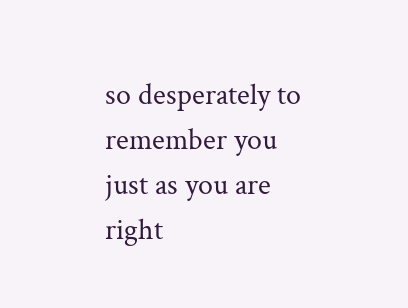so desperately to remember you just as you are right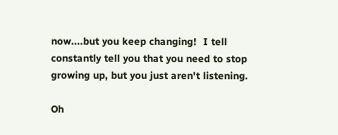now....but you keep changing!  I tell constantly tell you that you need to stop growing up, but you just aren't listening.

Oh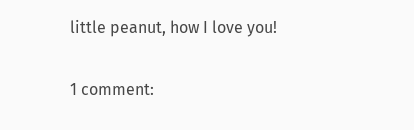little peanut, how I love you!

1 comment: